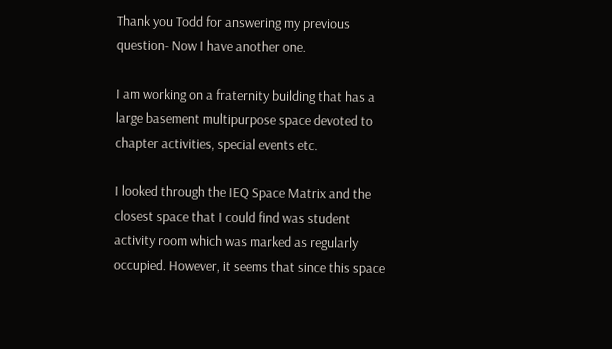Thank you Todd for answering my previous question- Now I have another one.

I am working on a fraternity building that has a large basement multipurpose space devoted to chapter activities, special events etc.

I looked through the IEQ Space Matrix and the closest space that I could find was student activity room which was marked as regularly occupied. However, it seems that since this space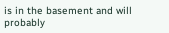is in the basement and will probably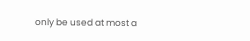only be used at most a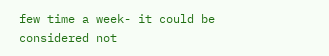few time a week- it could be considered not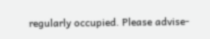regularly occupied. Please advise-